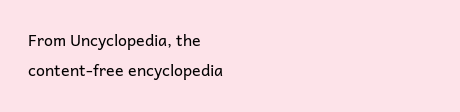From Uncyclopedia, the content-free encyclopedia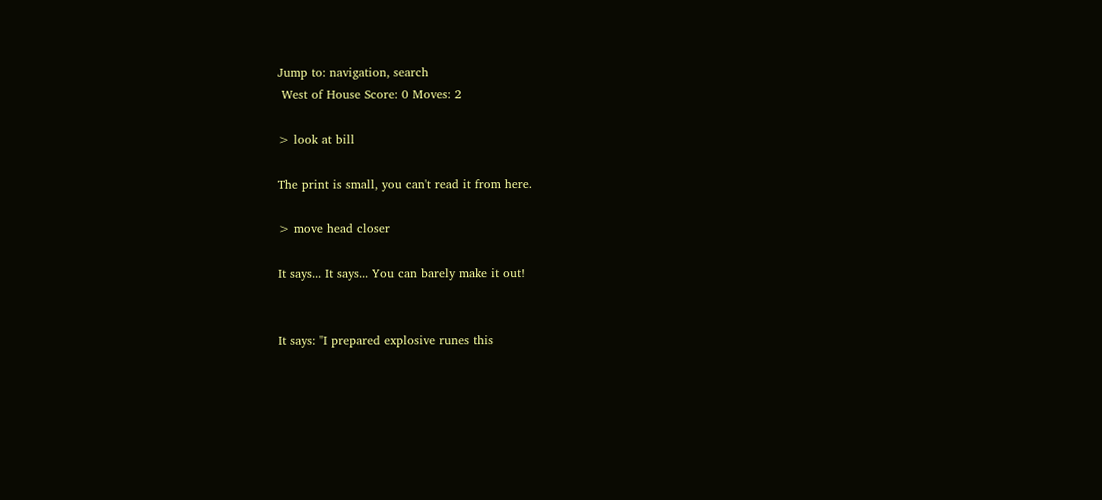Jump to: navigation, search
 West of House Score: 0 Moves: 2

> look at bill

The print is small, you can't read it from here.

> move head closer

It says... It says... You can barely make it out!


It says: "I prepared explosive runes this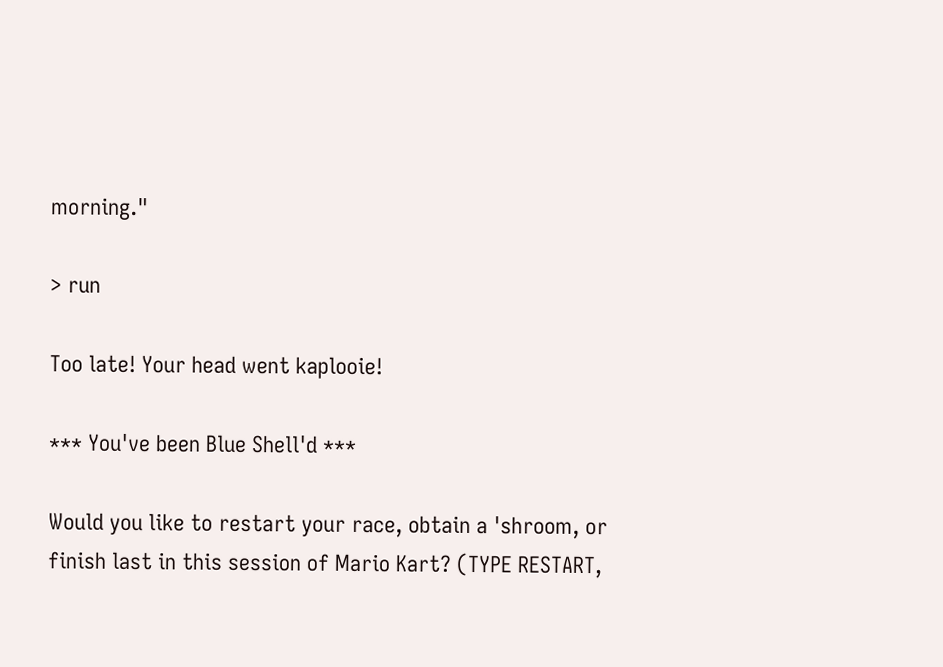morning."

> run

Too late! Your head went kaplooie!

*** You've been Blue Shell'd ***

Would you like to restart your race, obtain a 'shroom, or finish last in this session of Mario Kart? (TYPE RESTART,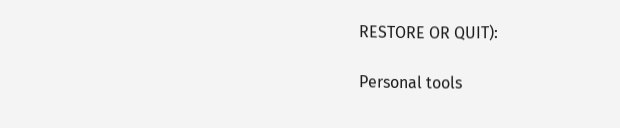RESTORE OR QUIT):

Personal tools